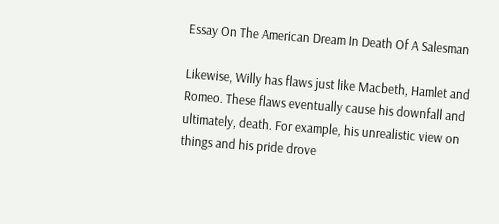Essay On The American Dream In Death Of A Salesman

Likewise, Willy has flaws just like Macbeth, Hamlet and Romeo. These flaws eventually cause his downfall and ultimately, death. For example, his unrealistic view on things and his pride drove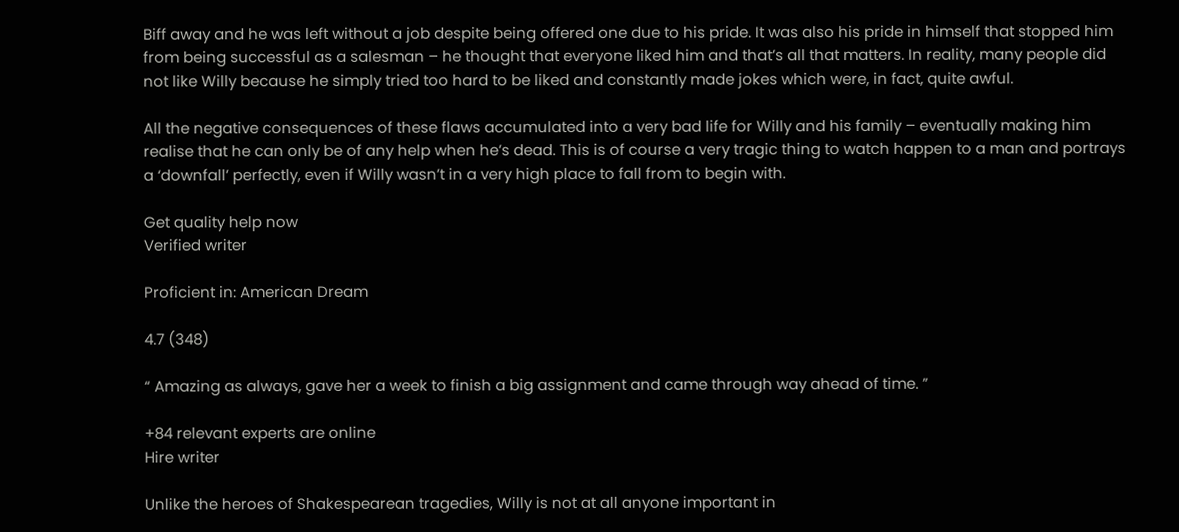Biff away and he was left without a job despite being offered one due to his pride. It was also his pride in himself that stopped him from being successful as a salesman – he thought that everyone liked him and that’s all that matters. In reality, many people did not like Willy because he simply tried too hard to be liked and constantly made jokes which were, in fact, quite awful.

All the negative consequences of these flaws accumulated into a very bad life for Willy and his family – eventually making him realise that he can only be of any help when he’s dead. This is of course a very tragic thing to watch happen to a man and portrays a ‘downfall’ perfectly, even if Willy wasn’t in a very high place to fall from to begin with.

Get quality help now
Verified writer

Proficient in: American Dream

4.7 (348)

“ Amazing as always, gave her a week to finish a big assignment and came through way ahead of time. ”

+84 relevant experts are online
Hire writer

Unlike the heroes of Shakespearean tragedies, Willy is not at all anyone important in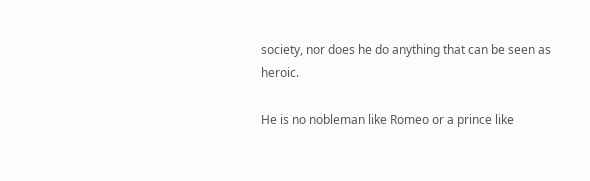society, nor does he do anything that can be seen as heroic.

He is no nobleman like Romeo or a prince like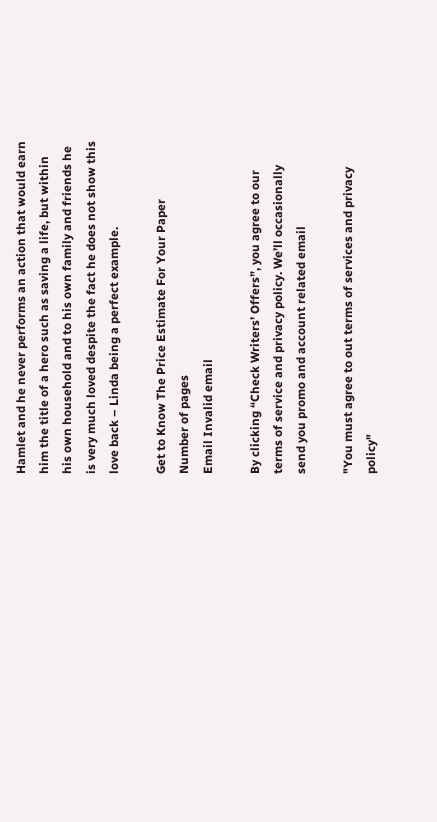Hamlet and he never performs an action that would earn him the title of a hero such as saving a life, but within his own household and to his own family and friends he is very much loved despite the fact he does not show this love back – Linda being a perfect example.

Get to Know The Price Estimate For Your Paper
Number of pages
Email Invalid email

By clicking “Check Writers’ Offers”, you agree to our terms of service and privacy policy. We’ll occasionally send you promo and account related email

"You must agree to out terms of services and privacy policy"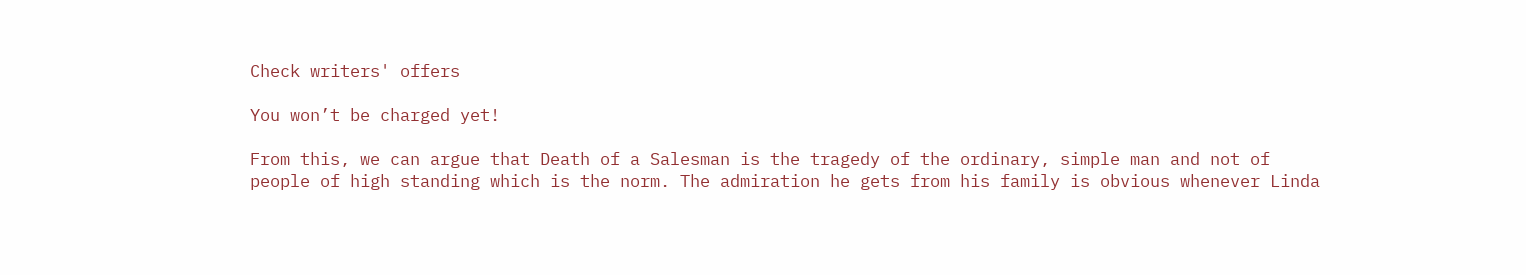Check writers' offers

You won’t be charged yet!

From this, we can argue that Death of a Salesman is the tragedy of the ordinary, simple man and not of people of high standing which is the norm. The admiration he gets from his family is obvious whenever Linda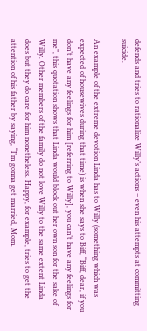defends and tries to rationalize Willy’s actions – even his attempts at committing suicide.

An example of the extreme devotion Linda has to Willy (something which was expected of housewives during that time) is when she says to Biff, “Biff, dear, if you don’t have any feelings for him [referring to Willy], you can’t have any feelings for me”, this quotation shows that Linda would block out her own son for the sake of Willy. Other members of the family do not love Willy to the same extent Linda does but they do care for him nonetheless. Happy, for example, tries to get the attention of his father by saying, “I’m gonna get married, Mom.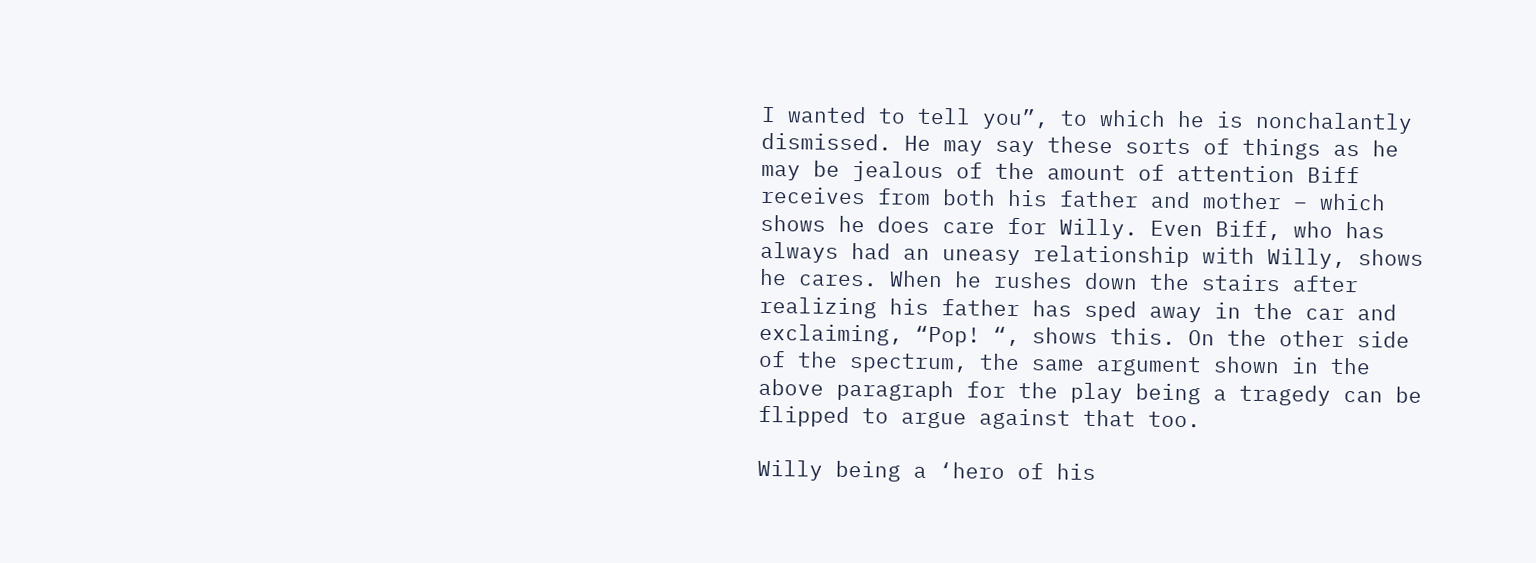I wanted to tell you”, to which he is nonchalantly dismissed. He may say these sorts of things as he may be jealous of the amount of attention Biff receives from both his father and mother – which shows he does care for Willy. Even Biff, who has always had an uneasy relationship with Willy, shows he cares. When he rushes down the stairs after realizing his father has sped away in the car and exclaiming, “Pop! “, shows this. On the other side of the spectrum, the same argument shown in the above paragraph for the play being a tragedy can be flipped to argue against that too.

Willy being a ‘hero of his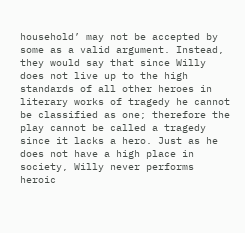household’ may not be accepted by some as a valid argument. Instead, they would say that since Willy does not live up to the high standards of all other heroes in literary works of tragedy he cannot be classified as one; therefore the play cannot be called a tragedy since it lacks a hero. Just as he does not have a high place in society, Willy never performs heroic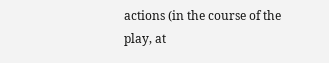actions (in the course of the play, at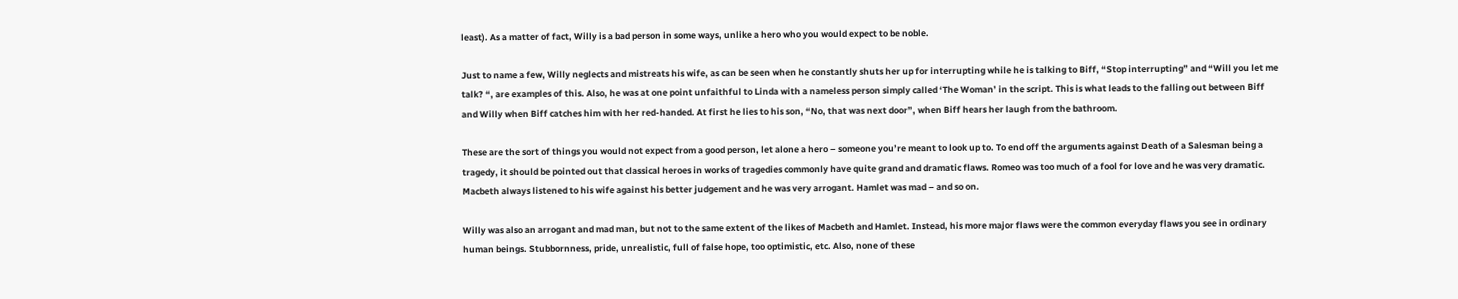least). As a matter of fact, Willy is a bad person in some ways, unlike a hero who you would expect to be noble.

Just to name a few, Willy neglects and mistreats his wife, as can be seen when he constantly shuts her up for interrupting while he is talking to Biff, “Stop interrupting” and “Will you let me talk? “, are examples of this. Also, he was at one point unfaithful to Linda with a nameless person simply called ‘The Woman’ in the script. This is what leads to the falling out between Biff and Willy when Biff catches him with her red-handed. At first he lies to his son, “No, that was next door”, when Biff hears her laugh from the bathroom.

These are the sort of things you would not expect from a good person, let alone a hero – someone you’re meant to look up to. To end off the arguments against Death of a Salesman being a tragedy, it should be pointed out that classical heroes in works of tragedies commonly have quite grand and dramatic flaws. Romeo was too much of a fool for love and he was very dramatic. Macbeth always listened to his wife against his better judgement and he was very arrogant. Hamlet was mad – and so on.

Willy was also an arrogant and mad man, but not to the same extent of the likes of Macbeth and Hamlet. Instead, his more major flaws were the common everyday flaws you see in ordinary human beings. Stubbornness, pride, unrealistic, full of false hope, too optimistic, etc. Also, none of these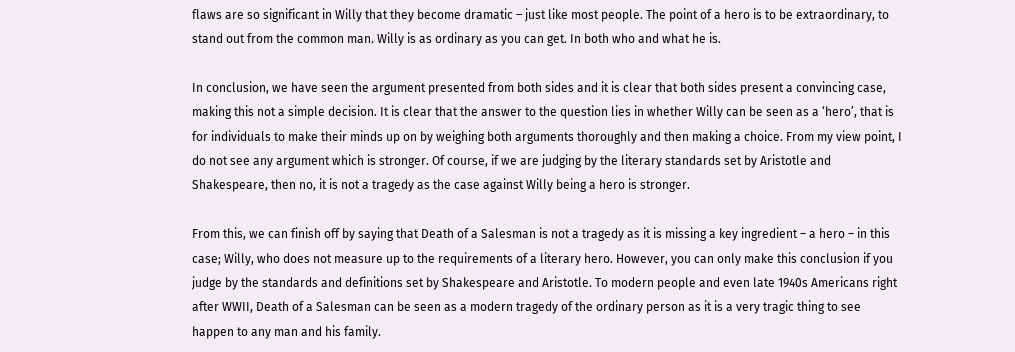flaws are so significant in Willy that they become dramatic – just like most people. The point of a hero is to be extraordinary, to stand out from the common man. Willy is as ordinary as you can get. In both who and what he is.

In conclusion, we have seen the argument presented from both sides and it is clear that both sides present a convincing case, making this not a simple decision. It is clear that the answer to the question lies in whether Willy can be seen as a ‘hero’, that is for individuals to make their minds up on by weighing both arguments thoroughly and then making a choice. From my view point, I do not see any argument which is stronger. Of course, if we are judging by the literary standards set by Aristotle and Shakespeare, then no, it is not a tragedy as the case against Willy being a hero is stronger.

From this, we can finish off by saying that Death of a Salesman is not a tragedy as it is missing a key ingredient – a hero – in this case; Willy, who does not measure up to the requirements of a literary hero. However, you can only make this conclusion if you judge by the standards and definitions set by Shakespeare and Aristotle. To modern people and even late 1940s Americans right after WWII, Death of a Salesman can be seen as a modern tragedy of the ordinary person as it is a very tragic thing to see happen to any man and his family.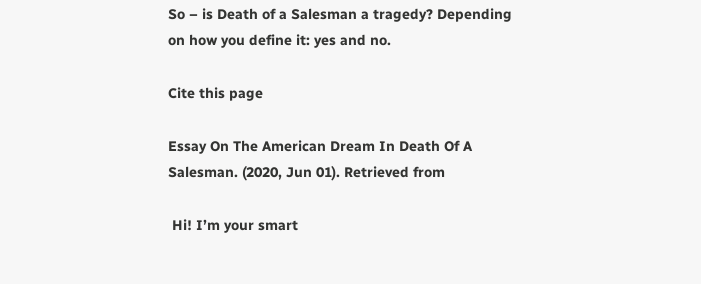So – is Death of a Salesman a tragedy? Depending on how you define it: yes and no.

Cite this page

Essay On The American Dream In Death Of A Salesman. (2020, Jun 01). Retrieved from

 Hi! I’m your smart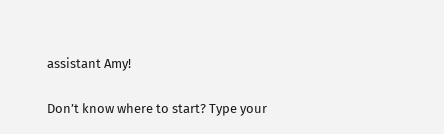assistant Amy!

Don’t know where to start? Type your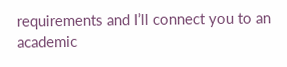requirements and I’ll connect you to an academic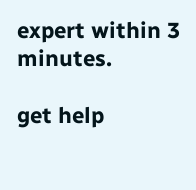expert within 3 minutes.

get help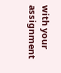with your assignment